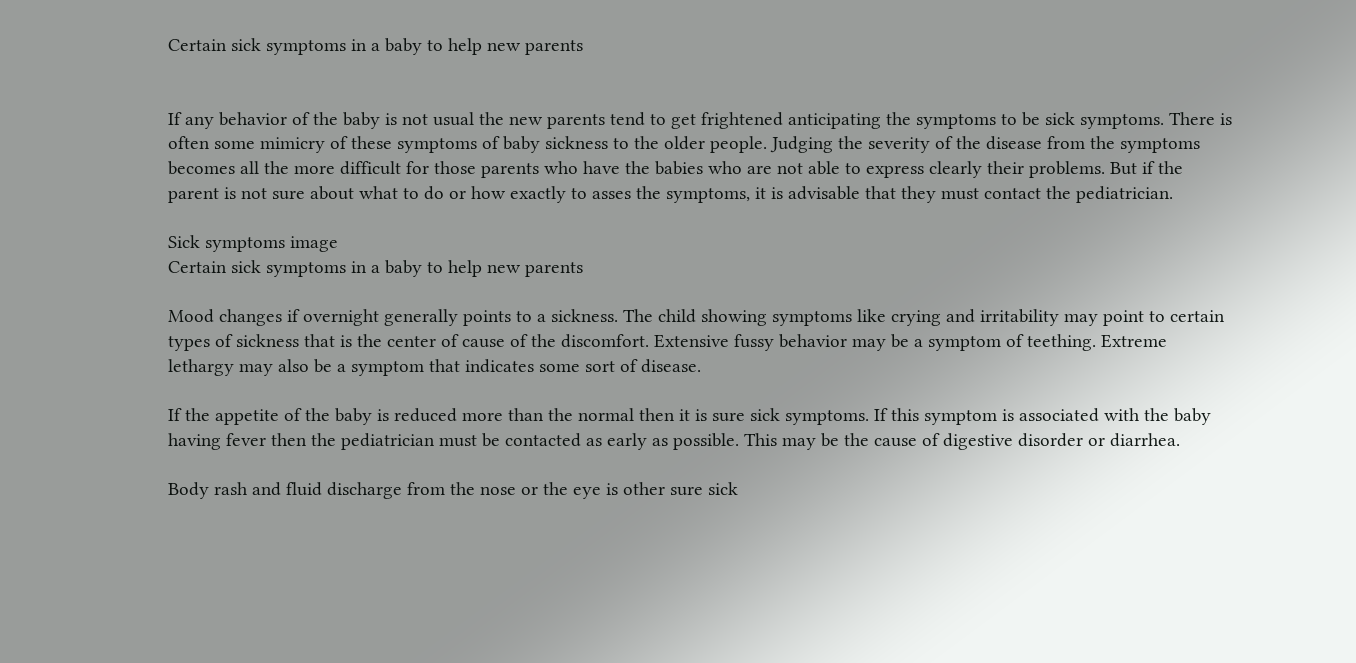Certain sick symptoms in a baby to help new parents


If any behavior of the baby is not usual the new parents tend to get frightened anticipating the symptoms to be sick symptoms. There is often some mimicry of these symptoms of baby sickness to the older people. Judging the severity of the disease from the symptoms becomes all the more difficult for those parents who have the babies who are not able to express clearly their problems. But if the parent is not sure about what to do or how exactly to asses the symptoms, it is advisable that they must contact the pediatrician.

Sick symptoms image
Certain sick symptoms in a baby to help new parents

Mood changes if overnight generally points to a sickness. The child showing symptoms like crying and irritability may point to certain types of sickness that is the center of cause of the discomfort. Extensive fussy behavior may be a symptom of teething. Extreme lethargy may also be a symptom that indicates some sort of disease.

If the appetite of the baby is reduced more than the normal then it is sure sick symptoms. If this symptom is associated with the baby having fever then the pediatrician must be contacted as early as possible. This may be the cause of digestive disorder or diarrhea.

Body rash and fluid discharge from the nose or the eye is other sure sick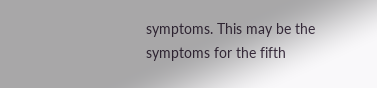symptoms. This may be the symptoms for the fifth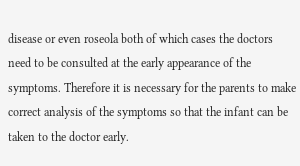disease or even roseola both of which cases the doctors need to be consulted at the early appearance of the symptoms. Therefore it is necessary for the parents to make correct analysis of the symptoms so that the infant can be taken to the doctor early.